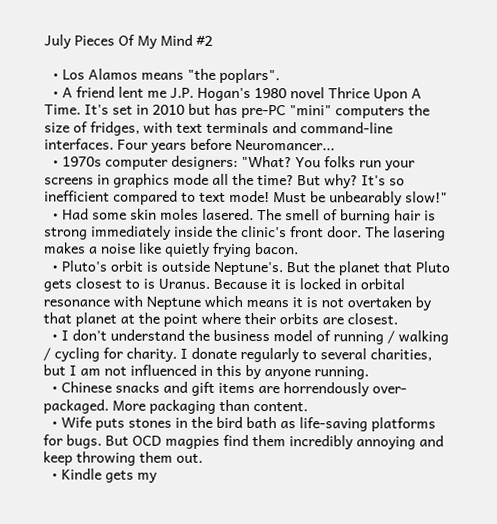July Pieces Of My Mind #2

  • Los Alamos means "the poplars".
  • A friend lent me J.P. Hogan's 1980 novel Thrice Upon A Time. It's set in 2010 but has pre-PC "mini" computers the size of fridges, with text terminals and command-line interfaces. Four years before Neuromancer...
  • 1970s computer designers: "What? You folks run your screens in graphics mode all the time? But why? It's so inefficient compared to text mode! Must be unbearably slow!"
  • Had some skin moles lasered. The smell of burning hair is strong immediately inside the clinic's front door. The lasering makes a noise like quietly frying bacon.
  • Pluto's orbit is outside Neptune's. But the planet that Pluto gets closest to is Uranus. Because it is locked in orbital resonance with Neptune which means it is not overtaken by that planet at the point where their orbits are closest.
  • I don't understand the business model of running / walking / cycling for charity. I donate regularly to several charities, but I am not influenced in this by anyone running.
  • Chinese snacks and gift items are horrendously over-packaged. More packaging than content.
  • Wife puts stones in the bird bath as life-saving platforms for bugs. But OCD magpies find them incredibly annoying and keep throwing them out.
  • Kindle gets my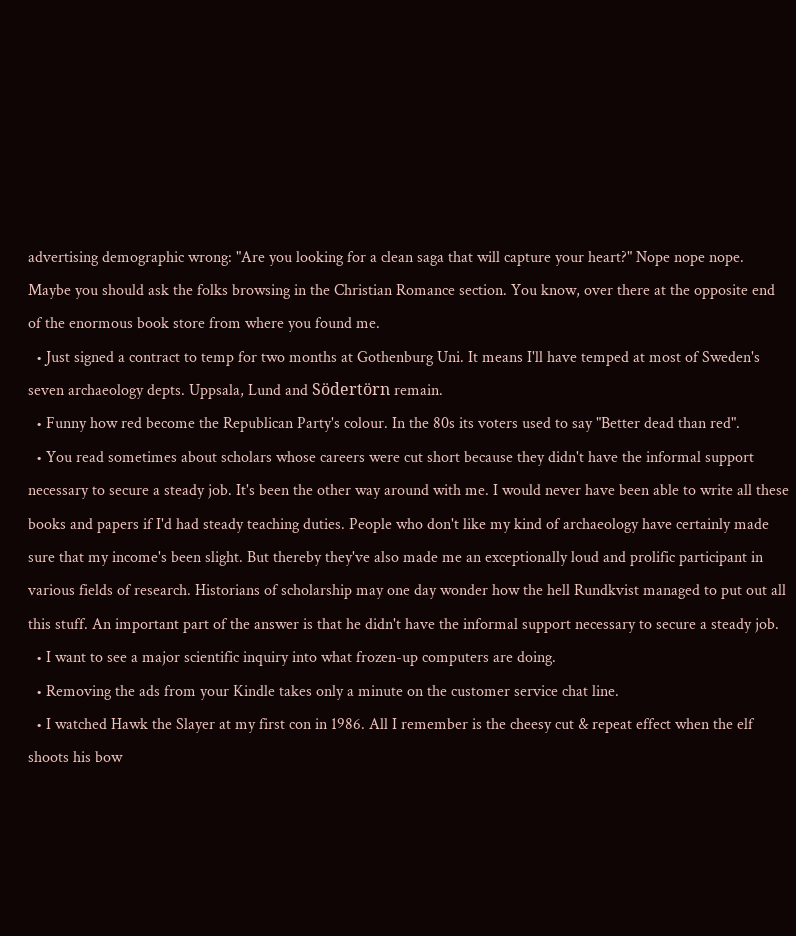advertising demographic wrong: "Are you looking for a clean saga that will capture your heart?" Nope nope nope. Maybe you should ask the folks browsing in the Christian Romance section. You know, over there at the opposite end of the enormous book store from where you found me.
  • Just signed a contract to temp for two months at Gothenburg Uni. It means I'll have temped at most of Sweden's seven archaeology depts. Uppsala, Lund and Södertörn remain.
  • Funny how red become the Republican Party's colour. In the 80s its voters used to say "Better dead than red".
  • You read sometimes about scholars whose careers were cut short because they didn't have the informal support necessary to secure a steady job. It's been the other way around with me. I would never have been able to write all these books and papers if I'd had steady teaching duties. People who don't like my kind of archaeology have certainly made sure that my income's been slight. But thereby they've also made me an exceptionally loud and prolific participant in various fields of research. Historians of scholarship may one day wonder how the hell Rundkvist managed to put out all this stuff. An important part of the answer is that he didn't have the informal support necessary to secure a steady job.
  • I want to see a major scientific inquiry into what frozen-up computers are doing.
  • Removing the ads from your Kindle takes only a minute on the customer service chat line.
  • I watched Hawk the Slayer at my first con in 1986. All I remember is the cheesy cut & repeat effect when the elf shoots his bow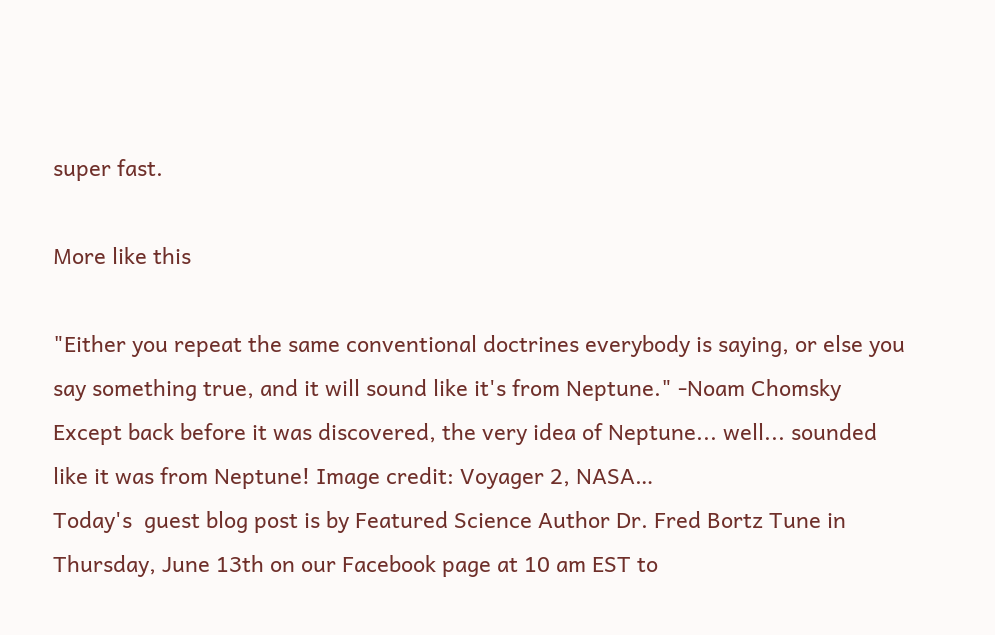super fast.

More like this

"Either you repeat the same conventional doctrines everybody is saying, or else you say something true, and it will sound like it's from Neptune." -Noam Chomsky Except back before it was discovered, the very idea of Neptune... well... sounded like it was from Neptune! Image credit: Voyager 2, NASA…
Today's  guest blog post is by Featured Science Author Dr. Fred Bortz Tune in Thursday, June 13th on our Facebook page at 10 am EST to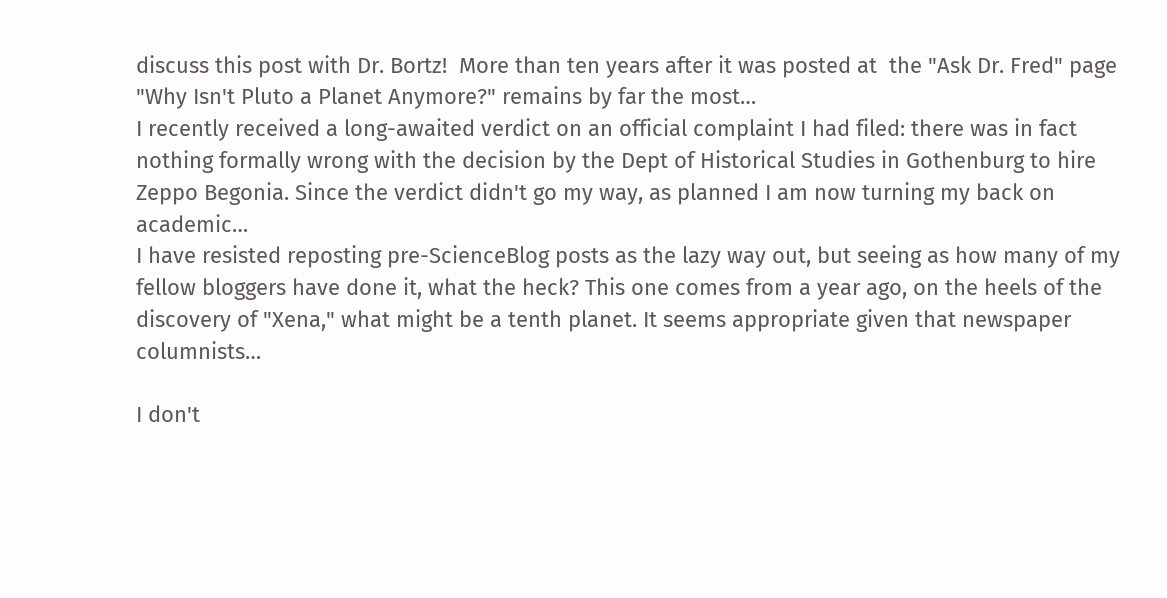discuss this post with Dr. Bortz!  More than ten years after it was posted at  the "Ask Dr. Fred" page "Why Isn't Pluto a Planet Anymore?" remains by far the most…
I recently received a long-awaited verdict on an official complaint I had filed: there was in fact nothing formally wrong with the decision by the Dept of Historical Studies in Gothenburg to hire Zeppo Begonia. Since the verdict didn't go my way, as planned I am now turning my back on academic…
I have resisted reposting pre-ScienceBlog posts as the lazy way out, but seeing as how many of my fellow bloggers have done it, what the heck? This one comes from a year ago, on the heels of the discovery of "Xena," what might be a tenth planet. It seems appropriate given that newspaper columnists…

I don't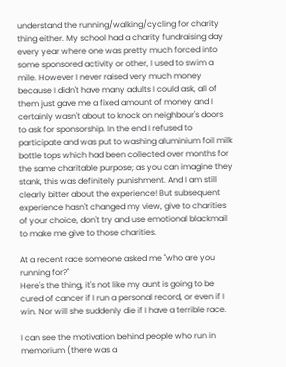understand the running/walking/cycling for charity thing either. My school had a charity fundraising day every year where one was pretty much forced into some sponsored activity or other, I used to swim a mile. However I never raised very much money because I didn't have many adults I could ask, all of them just gave me a fixed amount of money and I certainly wasn't about to knock on neighbour's doors to ask for sponsorship. In the end I refused to participate and was put to washing aluminium foil milk bottle tops which had been collected over months for the same charitable purpose; as you can imagine they stank, this was definitely punishment. And I am still clearly bitter about the experience! But subsequent experience hasn't changed my view, give to charities of your choice, don't try and use emotional blackmail to make me give to those charities.

At a recent race someone asked me "who are you running for?"
Here's the thing, it's not like my aunt is going to be cured of cancer if I run a personal record, or even if I win. Nor will she suddenly die if I have a terrible race.

I can see the motivation behind people who run in memorium (there was a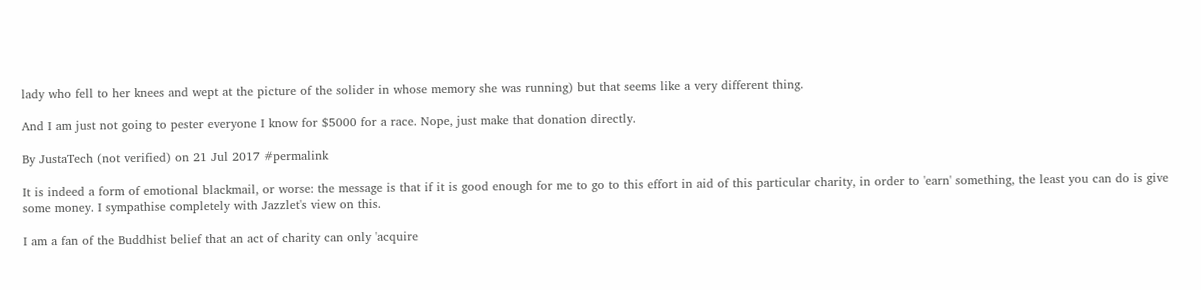lady who fell to her knees and wept at the picture of the solider in whose memory she was running) but that seems like a very different thing.

And I am just not going to pester everyone I know for $5000 for a race. Nope, just make that donation directly.

By JustaTech (not verified) on 21 Jul 2017 #permalink

It is indeed a form of emotional blackmail, or worse: the message is that if it is good enough for me to go to this effort in aid of this particular charity, in order to 'earn' something, the least you can do is give some money. I sympathise completely with Jazzlet's view on this.

I am a fan of the Buddhist belief that an act of charity can only 'acquire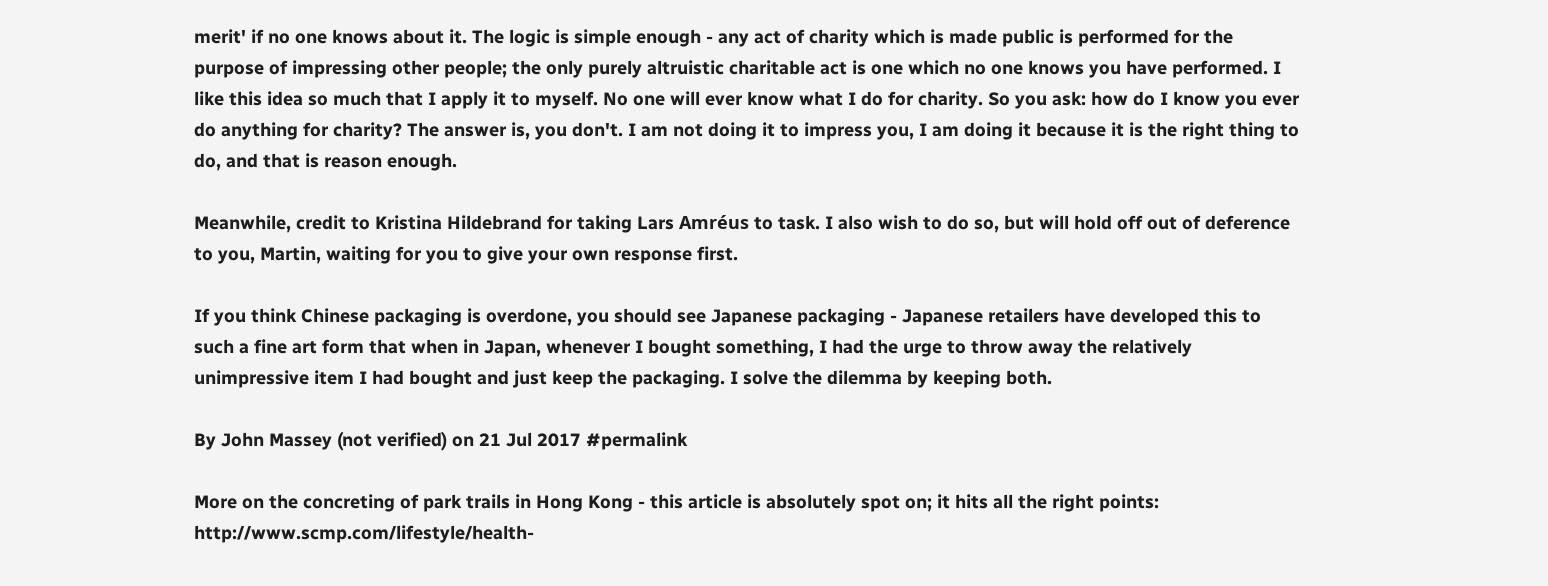merit' if no one knows about it. The logic is simple enough - any act of charity which is made public is performed for the purpose of impressing other people; the only purely altruistic charitable act is one which no one knows you have performed. I like this idea so much that I apply it to myself. No one will ever know what I do for charity. So you ask: how do I know you ever do anything for charity? The answer is, you don't. I am not doing it to impress you, I am doing it because it is the right thing to do, and that is reason enough.

Meanwhile, credit to Kristina Hildebrand for taking Lars Amréus to task. I also wish to do so, but will hold off out of deference to you, Martin, waiting for you to give your own response first.

If you think Chinese packaging is overdone, you should see Japanese packaging - Japanese retailers have developed this to such a fine art form that when in Japan, whenever I bought something, I had the urge to throw away the relatively unimpressive item I had bought and just keep the packaging. I solve the dilemma by keeping both.

By John Massey (not verified) on 21 Jul 2017 #permalink

More on the concreting of park trails in Hong Kong - this article is absolutely spot on; it hits all the right points: http://www.scmp.com/lifestyle/health-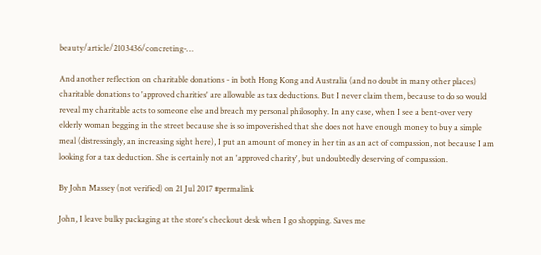beauty/article/2103436/concreting-…

And another reflection on charitable donations - in both Hong Kong and Australia (and no doubt in many other places) charitable donations to 'approved charities' are allowable as tax deductions. But I never claim them, because to do so would reveal my charitable acts to someone else and breach my personal philosophy. In any case, when I see a bent-over very elderly woman begging in the street because she is so impoverished that she does not have enough money to buy a simple meal (distressingly, an increasing sight here), I put an amount of money in her tin as an act of compassion, not because I am looking for a tax deduction. She is certainly not an 'approved charity', but undoubtedly deserving of compassion.

By John Massey (not verified) on 21 Jul 2017 #permalink

John, I leave bulky packaging at the store's checkout desk when I go shopping. Saves me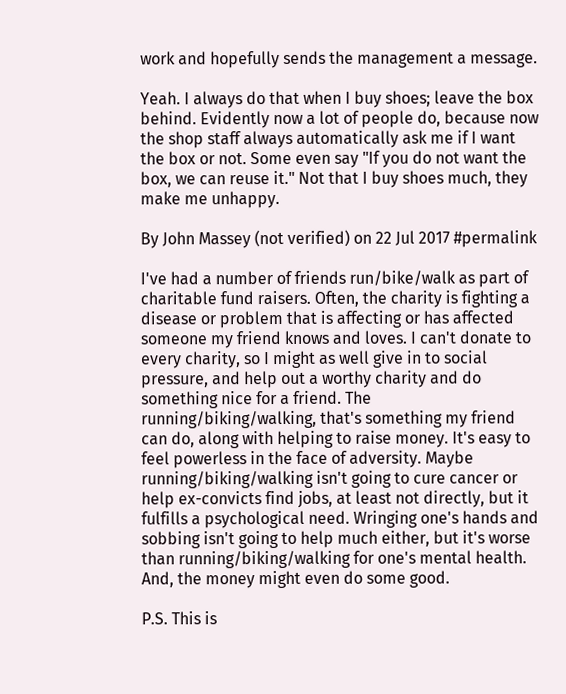work and hopefully sends the management a message.

Yeah. I always do that when I buy shoes; leave the box behind. Evidently now a lot of people do, because now the shop staff always automatically ask me if I want the box or not. Some even say "If you do not want the box, we can reuse it." Not that I buy shoes much, they make me unhappy.

By John Massey (not verified) on 22 Jul 2017 #permalink

I've had a number of friends run/bike/walk as part of charitable fund raisers. Often, the charity is fighting a disease or problem that is affecting or has affected someone my friend knows and loves. I can't donate to every charity, so I might as well give in to social pressure, and help out a worthy charity and do something nice for a friend. The running/biking/walking, that's something my friend can do, along with helping to raise money. It's easy to feel powerless in the face of adversity. Maybe running/biking/walking isn't going to cure cancer or help ex-convicts find jobs, at least not directly, but it fulfills a psychological need. Wringing one's hands and sobbing isn't going to help much either, but it's worse than running/biking/walking for one's mental health. And, the money might even do some good.

P.S. This is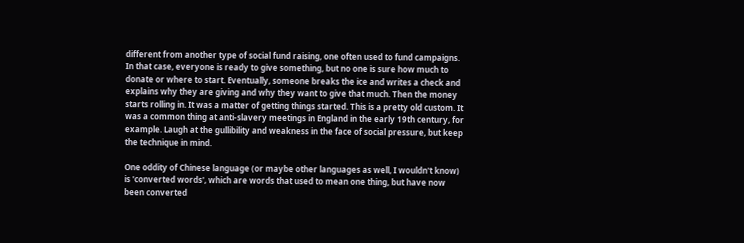different from another type of social fund raising, one often used to fund campaigns. In that case, everyone is ready to give something, but no one is sure how much to donate or where to start. Eventually, someone breaks the ice and writes a check and explains why they are giving and why they want to give that much. Then the money starts rolling in. It was a matter of getting things started. This is a pretty old custom. It was a common thing at anti-slavery meetings in England in the early 19th century, for example. Laugh at the gullibility and weakness in the face of social pressure, but keep the technique in mind.

One oddity of Chinese language (or maybe other languages as well, I wouldn't know) is 'converted words', which are words that used to mean one thing, but have now been converted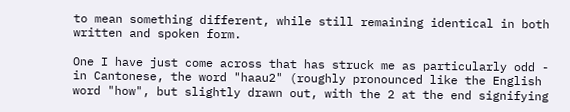to mean something different, while still remaining identical in both written and spoken form.

One I have just come across that has struck me as particularly odd - in Cantonese, the word "haau2" (roughly pronounced like the English word "how", but slightly drawn out, with the 2 at the end signifying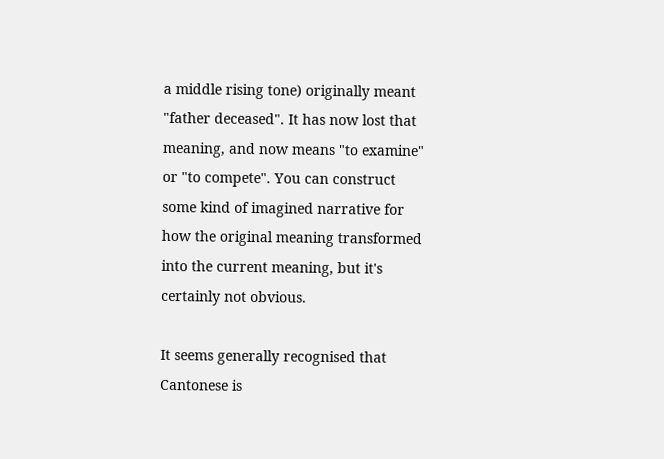a middle rising tone) originally meant "father deceased". It has now lost that meaning, and now means "to examine" or "to compete". You can construct some kind of imagined narrative for how the original meaning transformed into the current meaning, but it's certainly not obvious.

It seems generally recognised that Cantonese is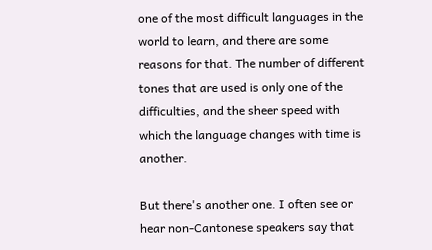one of the most difficult languages in the world to learn, and there are some reasons for that. The number of different tones that are used is only one of the difficulties, and the sheer speed with which the language changes with time is another.

But there's another one. I often see or hear non-Cantonese speakers say that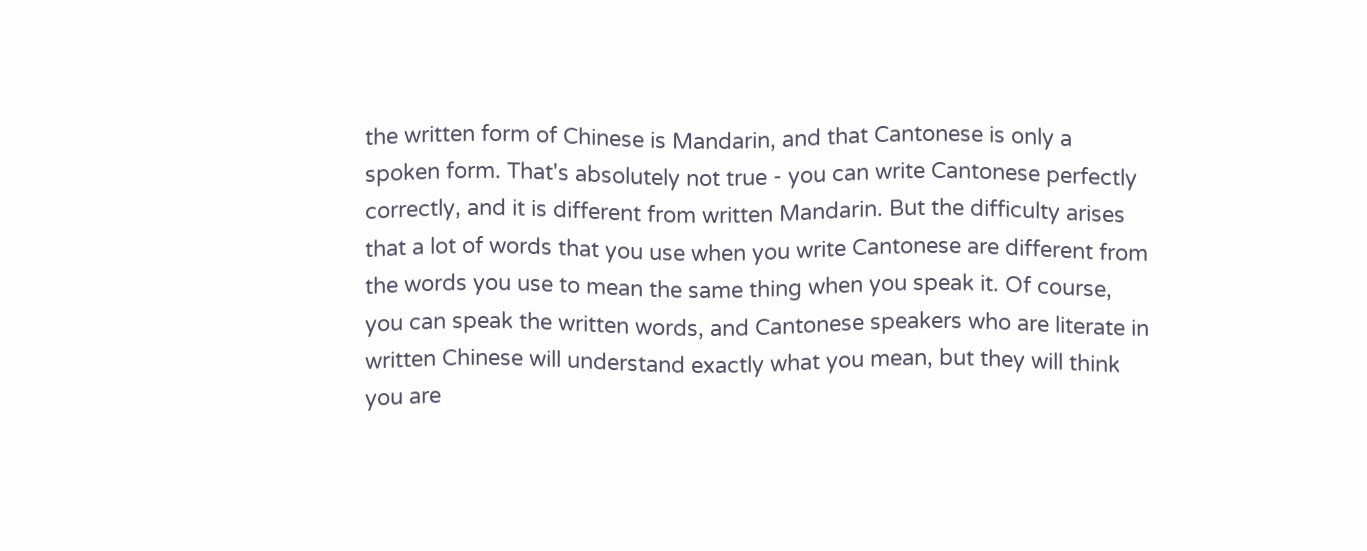the written form of Chinese is Mandarin, and that Cantonese is only a spoken form. That's absolutely not true - you can write Cantonese perfectly correctly, and it is different from written Mandarin. But the difficulty arises that a lot of words that you use when you write Cantonese are different from the words you use to mean the same thing when you speak it. Of course, you can speak the written words, and Cantonese speakers who are literate in written Chinese will understand exactly what you mean, but they will think you are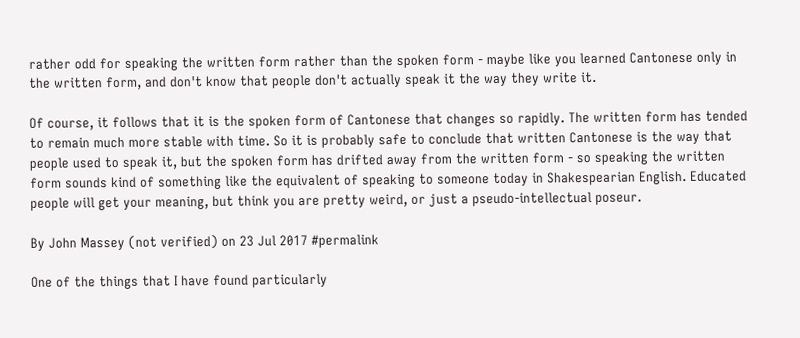rather odd for speaking the written form rather than the spoken form - maybe like you learned Cantonese only in the written form, and don't know that people don't actually speak it the way they write it.

Of course, it follows that it is the spoken form of Cantonese that changes so rapidly. The written form has tended to remain much more stable with time. So it is probably safe to conclude that written Cantonese is the way that people used to speak it, but the spoken form has drifted away from the written form - so speaking the written form sounds kind of something like the equivalent of speaking to someone today in Shakespearian English. Educated people will get your meaning, but think you are pretty weird, or just a pseudo-intellectual poseur.

By John Massey (not verified) on 23 Jul 2017 #permalink

One of the things that I have found particularly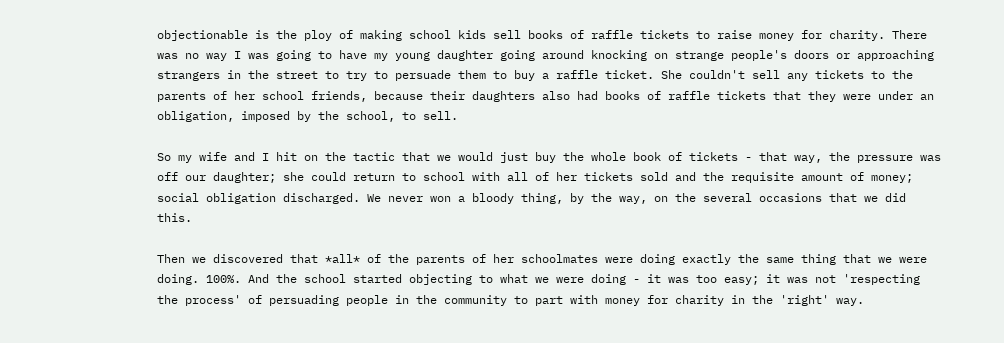objectionable is the ploy of making school kids sell books of raffle tickets to raise money for charity. There was no way I was going to have my young daughter going around knocking on strange people's doors or approaching strangers in the street to try to persuade them to buy a raffle ticket. She couldn't sell any tickets to the parents of her school friends, because their daughters also had books of raffle tickets that they were under an obligation, imposed by the school, to sell.

So my wife and I hit on the tactic that we would just buy the whole book of tickets - that way, the pressure was off our daughter; she could return to school with all of her tickets sold and the requisite amount of money; social obligation discharged. We never won a bloody thing, by the way, on the several occasions that we did this.

Then we discovered that *all* of the parents of her schoolmates were doing exactly the same thing that we were doing. 100%. And the school started objecting to what we were doing - it was too easy; it was not 'respecting the process' of persuading people in the community to part with money for charity in the 'right' way.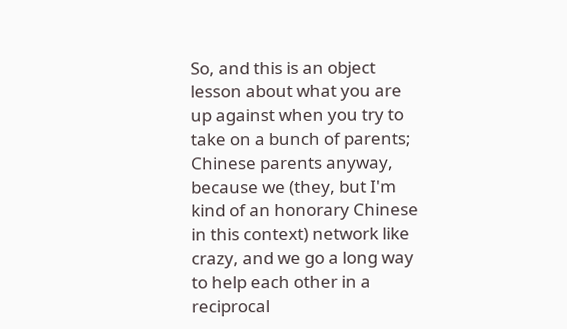So, and this is an object lesson about what you are up against when you try to take on a bunch of parents; Chinese parents anyway, because we (they, but I'm kind of an honorary Chinese in this context) network like crazy, and we go a long way to help each other in a reciprocal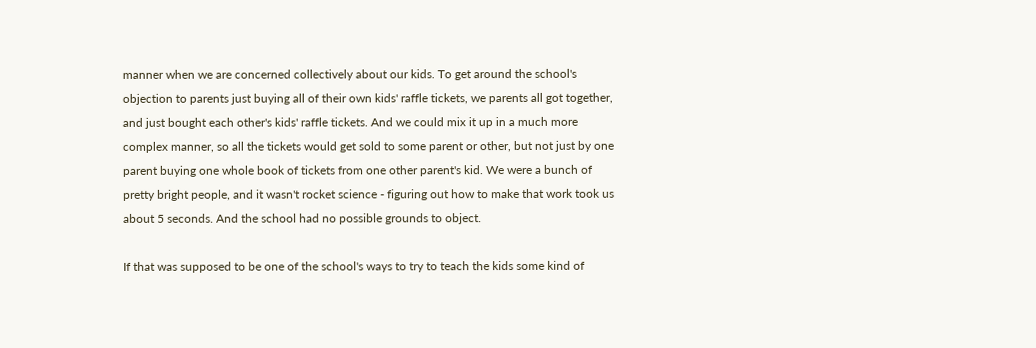manner when we are concerned collectively about our kids. To get around the school's objection to parents just buying all of their own kids' raffle tickets, we parents all got together, and just bought each other's kids' raffle tickets. And we could mix it up in a much more complex manner, so all the tickets would get sold to some parent or other, but not just by one parent buying one whole book of tickets from one other parent's kid. We were a bunch of pretty bright people, and it wasn't rocket science - figuring out how to make that work took us about 5 seconds. And the school had no possible grounds to object.

If that was supposed to be one of the school's ways to try to teach the kids some kind of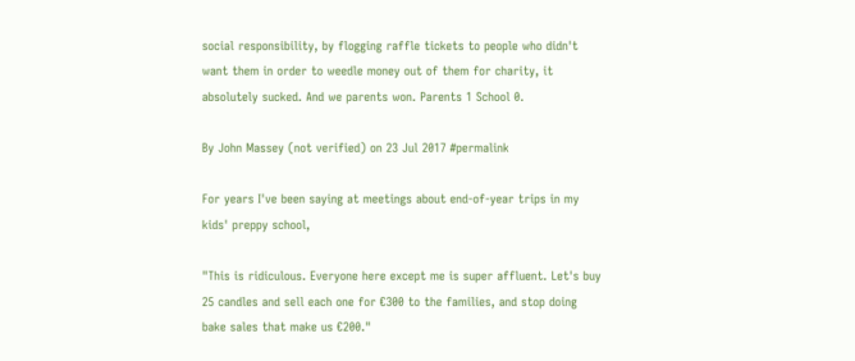social responsibility, by flogging raffle tickets to people who didn't want them in order to weedle money out of them for charity, it absolutely sucked. And we parents won. Parents 1 School 0.

By John Massey (not verified) on 23 Jul 2017 #permalink

For years I've been saying at meetings about end-of-year trips in my kids' preppy school,

"This is ridiculous. Everyone here except me is super affluent. Let's buy 25 candles and sell each one for €300 to the families, and stop doing bake sales that make us €200."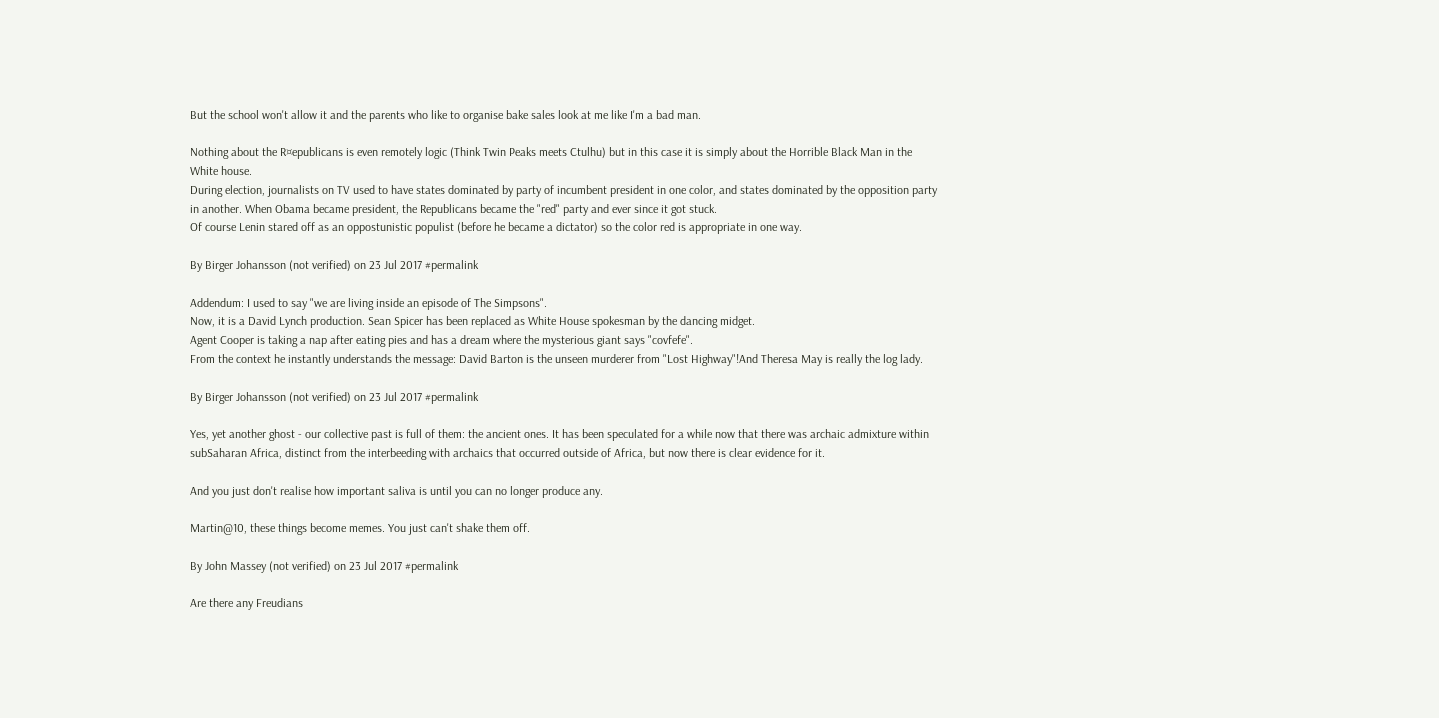But the school won't allow it and the parents who like to organise bake sales look at me like I'm a bad man.

Nothing about the R¤epublicans is even remotely logic (Think Twin Peaks meets Ctulhu) but in this case it is simply about the Horrible Black Man in the White house.
During election, journalists on TV used to have states dominated by party of incumbent president in one color, and states dominated by the opposition party in another. When Obama became president, the Republicans became the "red" party and ever since it got stuck.
Of course Lenin stared off as an oppostunistic populist (before he became a dictator) so the color red is appropriate in one way.

By Birger Johansson (not verified) on 23 Jul 2017 #permalink

Addendum: I used to say "we are living inside an episode of The Simpsons".
Now, it is a David Lynch production. Sean Spicer has been replaced as White House spokesman by the dancing midget.
Agent Cooper is taking a nap after eating pies and has a dream where the mysterious giant says "covfefe".
From the context he instantly understands the message: David Barton is the unseen murderer from "Lost Highway"!And Theresa May is really the log lady.

By Birger Johansson (not verified) on 23 Jul 2017 #permalink

Yes, yet another ghost - our collective past is full of them: the ancient ones. It has been speculated for a while now that there was archaic admixture within subSaharan Africa, distinct from the interbeeding with archaics that occurred outside of Africa, but now there is clear evidence for it.

And you just don't realise how important saliva is until you can no longer produce any.

Martin@10, these things become memes. You just can't shake them off.

By John Massey (not verified) on 23 Jul 2017 #permalink

Are there any Freudians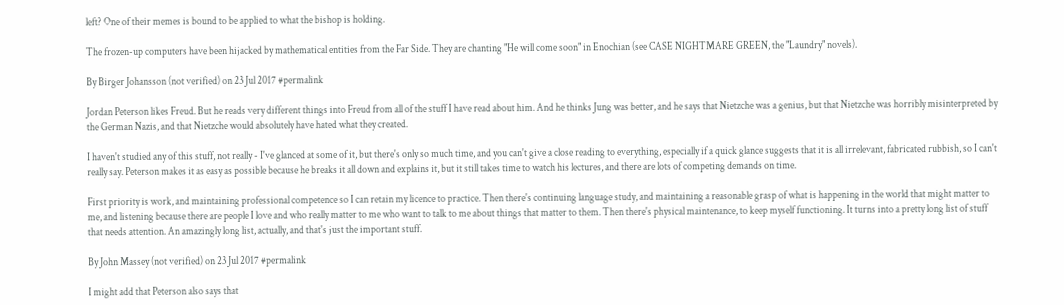left? One of their memes is bound to be applied to what the bishop is holding.

The frozen-up computers have been hijacked by mathematical entities from the Far Side. They are chanting "He will come soon" in Enochian (see CASE NIGHTMARE GREEN, the "Laundry" novels).

By Birger Johansson (not verified) on 23 Jul 2017 #permalink

Jordan Peterson likes Freud. But he reads very different things into Freud from all of the stuff I have read about him. And he thinks Jung was better, and he says that Nietzche was a genius, but that Nietzche was horribly misinterpreted by the German Nazis, and that Nietzche would absolutely have hated what they created.

I haven't studied any of this stuff, not really - I've glanced at some of it, but there's only so much time, and you can't give a close reading to everything, especially if a quick glance suggests that it is all irrelevant, fabricated rubbish, so I can't really say. Peterson makes it as easy as possible because he breaks it all down and explains it, but it still takes time to watch his lectures, and there are lots of competing demands on time.

First priority is work, and maintaining professional competence so I can retain my licence to practice. Then there's continuing language study, and maintaining a reasonable grasp of what is happening in the world that might matter to me, and listening because there are people I love and who really matter to me who want to talk to me about things that matter to them. Then there's physical maintenance, to keep myself functioning. It turns into a pretty long list of stuff that needs attention. An amazingly long list, actually, and that's just the important stuff.

By John Massey (not verified) on 23 Jul 2017 #permalink

I might add that Peterson also says that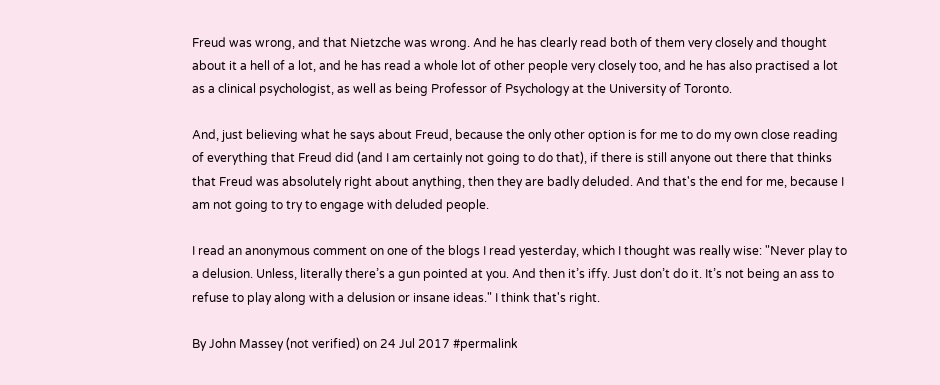Freud was wrong, and that Nietzche was wrong. And he has clearly read both of them very closely and thought about it a hell of a lot, and he has read a whole lot of other people very closely too, and he has also practised a lot as a clinical psychologist, as well as being Professor of Psychology at the University of Toronto.

And, just believing what he says about Freud, because the only other option is for me to do my own close reading of everything that Freud did (and I am certainly not going to do that), if there is still anyone out there that thinks that Freud was absolutely right about anything, then they are badly deluded. And that's the end for me, because I am not going to try to engage with deluded people.

I read an anonymous comment on one of the blogs I read yesterday, which I thought was really wise: "Never play to a delusion. Unless, literally there’s a gun pointed at you. And then it’s iffy. Just don’t do it. It’s not being an ass to refuse to play along with a delusion or insane ideas." I think that's right.

By John Massey (not verified) on 24 Jul 2017 #permalink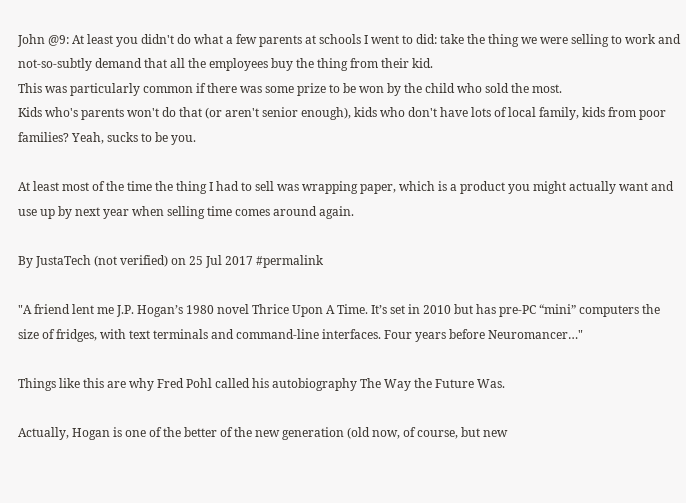John @9: At least you didn't do what a few parents at schools I went to did: take the thing we were selling to work and not-so-subtly demand that all the employees buy the thing from their kid.
This was particularly common if there was some prize to be won by the child who sold the most.
Kids who's parents won't do that (or aren't senior enough), kids who don't have lots of local family, kids from poor families? Yeah, sucks to be you.

At least most of the time the thing I had to sell was wrapping paper, which is a product you might actually want and use up by next year when selling time comes around again.

By JustaTech (not verified) on 25 Jul 2017 #permalink

"A friend lent me J.P. Hogan’s 1980 novel Thrice Upon A Time. It’s set in 2010 but has pre-PC “mini” computers the size of fridges, with text terminals and command-line interfaces. Four years before Neuromancer…"

Things like this are why Fred Pohl called his autobiography The Way the Future Was.

Actually, Hogan is one of the better of the new generation (old now, of course, but new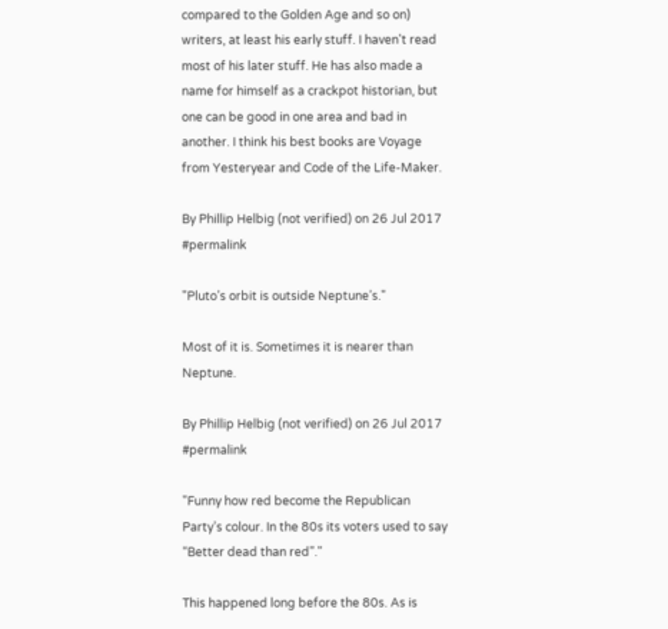compared to the Golden Age and so on) writers, at least his early stuff. I haven't read most of his later stuff. He has also made a name for himself as a crackpot historian, but one can be good in one area and bad in another. I think his best books are Voyage from Yesteryear and Code of the Life-Maker.

By Phillip Helbig (not verified) on 26 Jul 2017 #permalink

"Pluto’s orbit is outside Neptune’s."

Most of it is. Sometimes it is nearer than Neptune.

By Phillip Helbig (not verified) on 26 Jul 2017 #permalink

"Funny how red become the Republican Party’s colour. In the 80s its voters used to say “Better dead than red”."

This happened long before the 80s. As is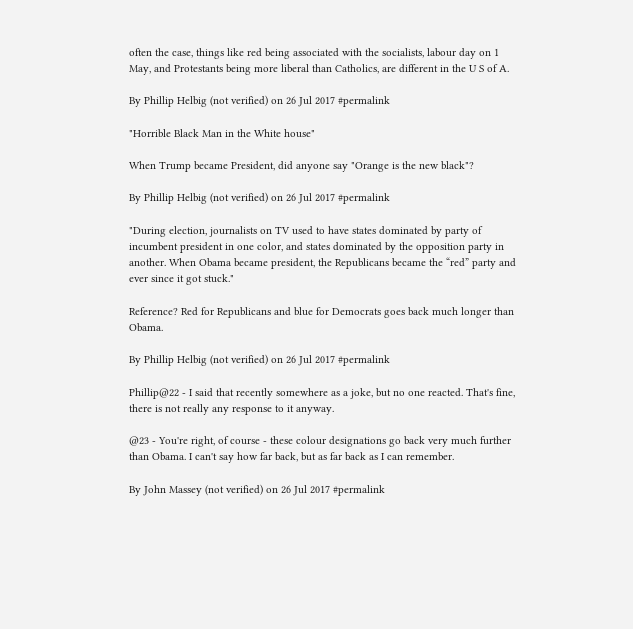often the case, things like red being associated with the socialists, labour day on 1 May, and Protestants being more liberal than Catholics, are different in the U S of A.

By Phillip Helbig (not verified) on 26 Jul 2017 #permalink

"Horrible Black Man in the White house"

When Trump became President, did anyone say "Orange is the new black"?

By Phillip Helbig (not verified) on 26 Jul 2017 #permalink

"During election, journalists on TV used to have states dominated by party of incumbent president in one color, and states dominated by the opposition party in another. When Obama became president, the Republicans became the “red” party and ever since it got stuck."

Reference? Red for Republicans and blue for Democrats goes back much longer than Obama.

By Phillip Helbig (not verified) on 26 Jul 2017 #permalink

Phillip@22 - I said that recently somewhere as a joke, but no one reacted. That's fine, there is not really any response to it anyway.

@23 - You're right, of course - these colour designations go back very much further than Obama. I can't say how far back, but as far back as I can remember.

By John Massey (not verified) on 26 Jul 2017 #permalink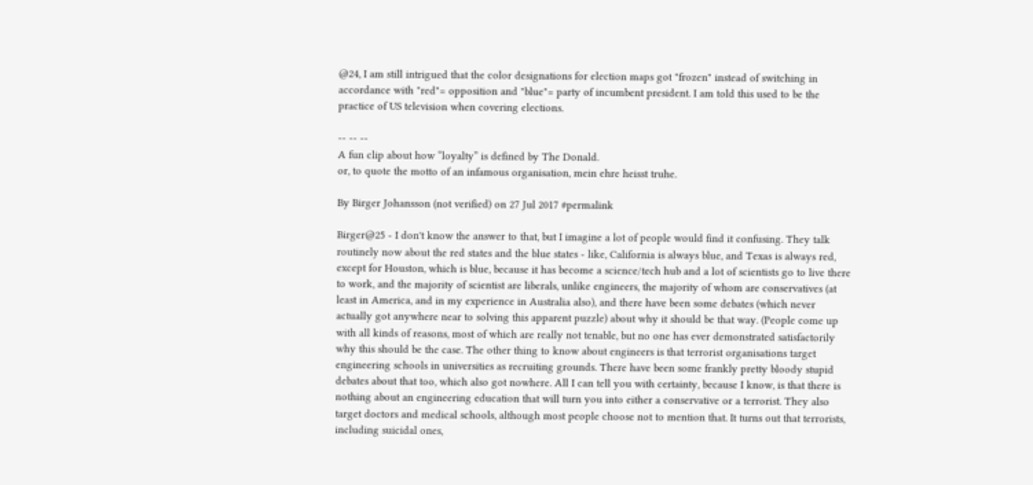@24, I am still intrigued that the color designations for election maps got "frozen" instead of switching in accordance with "red"= opposition and "blue"= party of incumbent president. I am told this used to be the practice of US television when covering elections.

-- -- --
A fun clip about how “loyalty” is defined by The Donald.
or, to quote the motto of an infamous organisation, mein ehre heisst truhe.

By Birger Johansson (not verified) on 27 Jul 2017 #permalink

Birger@25 - I don't know the answer to that, but I imagine a lot of people would find it confusing. They talk routinely now about the red states and the blue states - like, California is always blue, and Texas is always red, except for Houston, which is blue, because it has become a science/tech hub and a lot of scientists go to live there to work, and the majority of scientist are liberals, unlike engineers, the majority of whom are conservatives (at least in America, and in my experience in Australia also), and there have been some debates (which never actually got anywhere near to solving this apparent puzzle) about why it should be that way. (People come up with all kinds of reasons, most of which are really not tenable, but no one has ever demonstrated satisfactorily why this should be the case. The other thing to know about engineers is that terrorist organisations target engineering schools in universities as recruiting grounds. There have been some frankly pretty bloody stupid debates about that too, which also got nowhere. All I can tell you with certainty, because I know, is that there is nothing about an engineering education that will turn you into either a conservative or a terrorist. They also target doctors and medical schools, although most people choose not to mention that. It turns out that terrorists, including suicidal ones,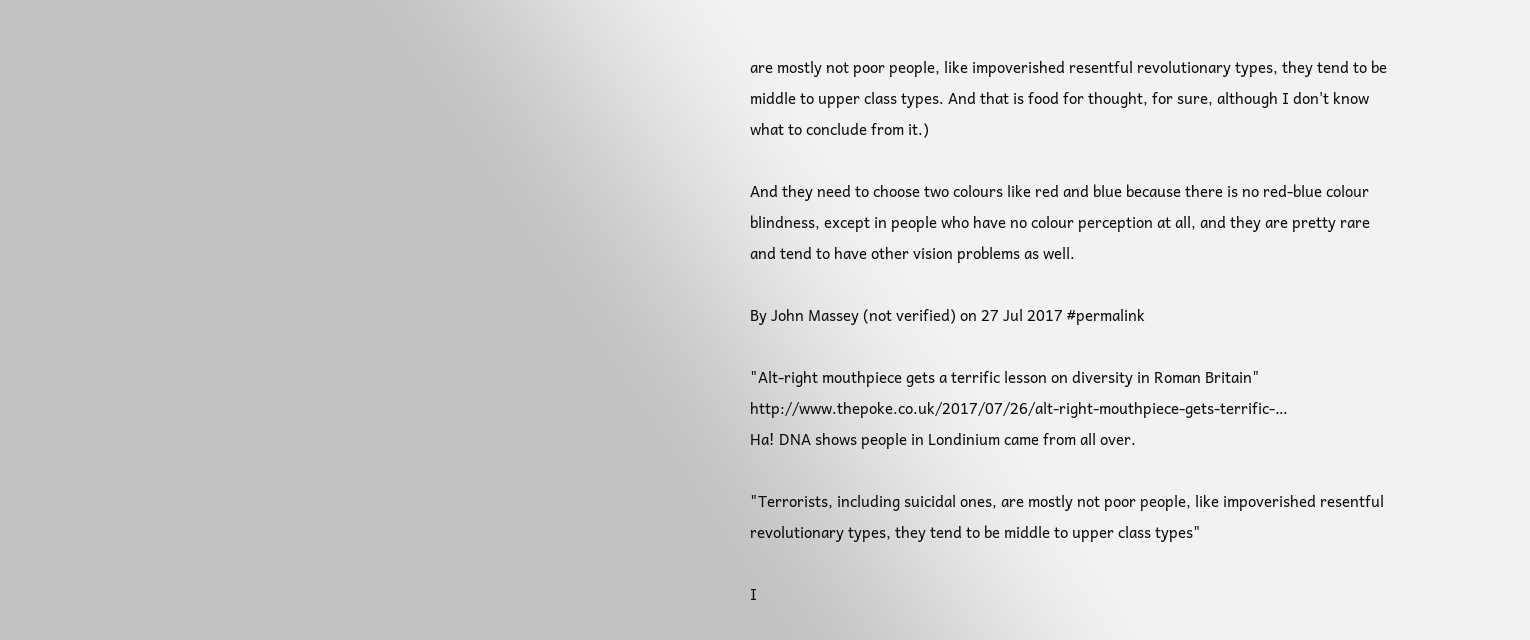are mostly not poor people, like impoverished resentful revolutionary types, they tend to be middle to upper class types. And that is food for thought, for sure, although I don't know what to conclude from it.)

And they need to choose two colours like red and blue because there is no red-blue colour blindness, except in people who have no colour perception at all, and they are pretty rare and tend to have other vision problems as well.

By John Massey (not verified) on 27 Jul 2017 #permalink

"Alt-right mouthpiece gets a terrific lesson on diversity in Roman Britain" http://www.thepoke.co.uk/2017/07/26/alt-right-mouthpiece-gets-terrific-…
Ha! DNA shows people in Londinium came from all over.

"Terrorists, including suicidal ones, are mostly not poor people, like impoverished resentful revolutionary types, they tend to be middle to upper class types"

I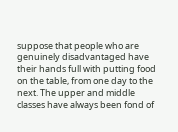suppose that people who are genuinely disadvantaged have their hands full with putting food on the table, from one day to the next. The upper and middle classes have always been fond of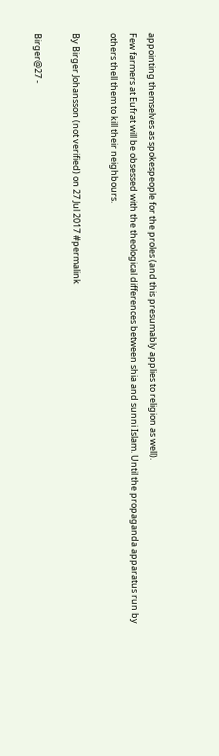appointing themselves as spokespeople for the proles (and this presumably applies to religion as well).
Few farmers at Eufrat will be obsessed with the theological differences between shia and sunni Islam. Until the propaganda apparatus run by others thell them to kill their neighbours.

By Birger Johansson (not verified) on 27 Jul 2017 #permalink

Birger@27 -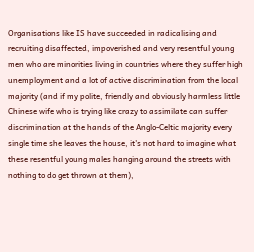Organisations like IS have succeeded in radicalising and recruiting disaffected, impoverished and very resentful young men who are minorities living in countries where they suffer high unemployment and a lot of active discrimination from the local majority (and if my polite, friendly and obviously harmless little Chinese wife who is trying like crazy to assimilate can suffer discrimination at the hands of the Anglo-Celtic majority every single time she leaves the house, it's not hard to imagine what these resentful young males hanging around the streets with nothing to do get thrown at them),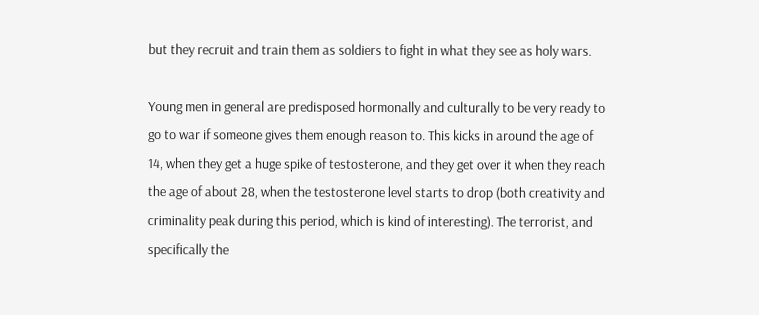but they recruit and train them as soldiers to fight in what they see as holy wars.

Young men in general are predisposed hormonally and culturally to be very ready to go to war if someone gives them enough reason to. This kicks in around the age of 14, when they get a huge spike of testosterone, and they get over it when they reach the age of about 28, when the testosterone level starts to drop (both creativity and criminality peak during this period, which is kind of interesting). The terrorist, and specifically the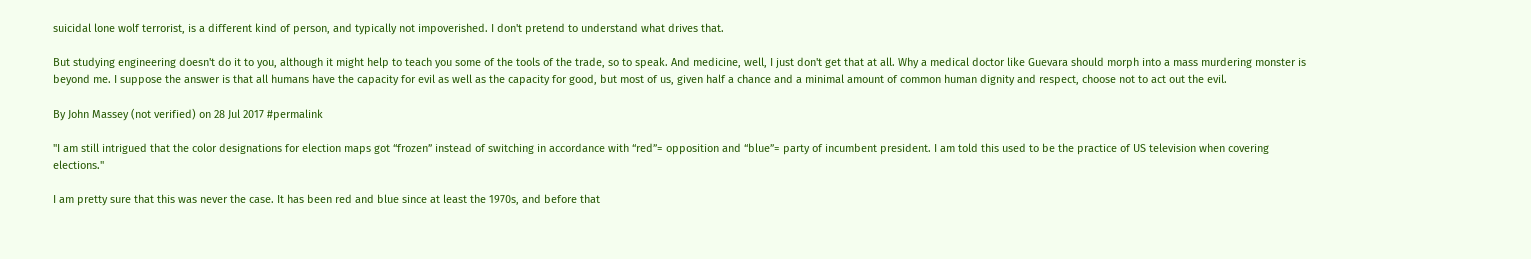suicidal lone wolf terrorist, is a different kind of person, and typically not impoverished. I don't pretend to understand what drives that.

But studying engineering doesn't do it to you, although it might help to teach you some of the tools of the trade, so to speak. And medicine, well, I just don't get that at all. Why a medical doctor like Guevara should morph into a mass murdering monster is beyond me. I suppose the answer is that all humans have the capacity for evil as well as the capacity for good, but most of us, given half a chance and a minimal amount of common human dignity and respect, choose not to act out the evil.

By John Massey (not verified) on 28 Jul 2017 #permalink

"I am still intrigued that the color designations for election maps got “frozen” instead of switching in accordance with “red”= opposition and “blue”= party of incumbent president. I am told this used to be the practice of US television when covering elections."

I am pretty sure that this was never the case. It has been red and blue since at least the 1970s, and before that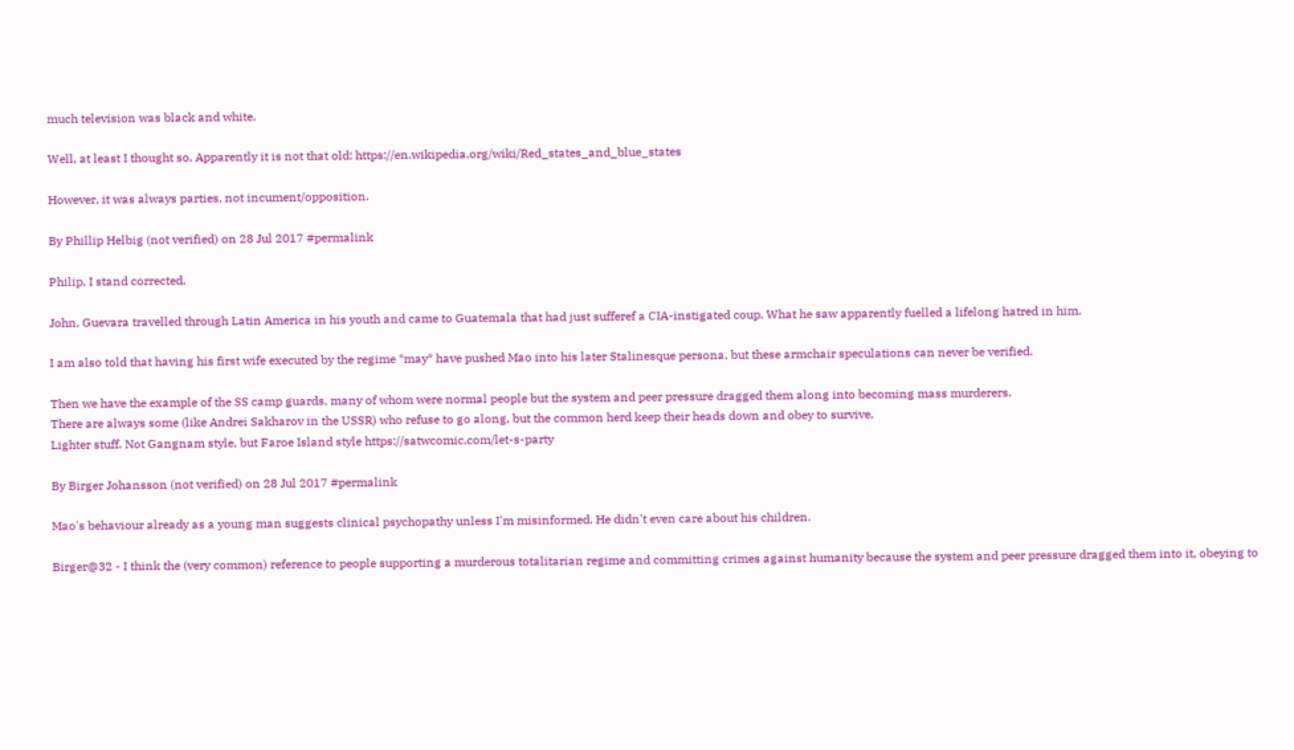much television was black and white.

Well, at least I thought so. Apparently it is not that old: https://en.wikipedia.org/wiki/Red_states_and_blue_states

However, it was always parties, not incument/opposition.

By Phillip Helbig (not verified) on 28 Jul 2017 #permalink

Philip, I stand corrected.

John, Guevara travelled through Latin America in his youth and came to Guatemala that had just sufferef a CIA-instigated coup. What he saw apparently fuelled a lifelong hatred in him.

I am also told that having his first wife executed by the regime *may* have pushed Mao into his later Stalinesque persona, but these armchair speculations can never be verified.

Then we have the example of the SS camp guards, many of whom were normal people but the system and peer pressure dragged them along into becoming mass murderers.
There are always some (like Andrei Sakharov in the USSR) who refuse to go along, but the common herd keep their heads down and obey to survive.
Lighter stuff. Not Gangnam style, but Faroe Island style https://satwcomic.com/let-s-party

By Birger Johansson (not verified) on 28 Jul 2017 #permalink

Mao's behaviour already as a young man suggests clinical psychopathy unless I'm misinformed. He didn't even care about his children.

Birger@32 - I think the (very common) reference to people supporting a murderous totalitarian regime and committing crimes against humanity because the system and peer pressure dragged them into it, obeying to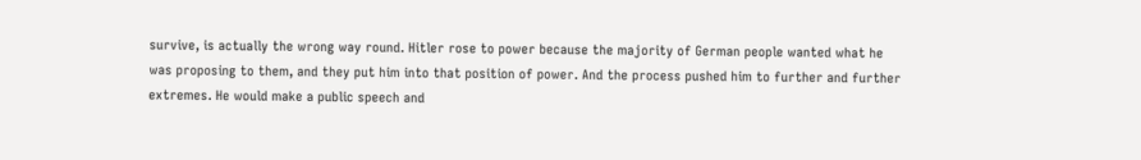survive, is actually the wrong way round. Hitler rose to power because the majority of German people wanted what he was proposing to them, and they put him into that position of power. And the process pushed him to further and further extremes. He would make a public speech and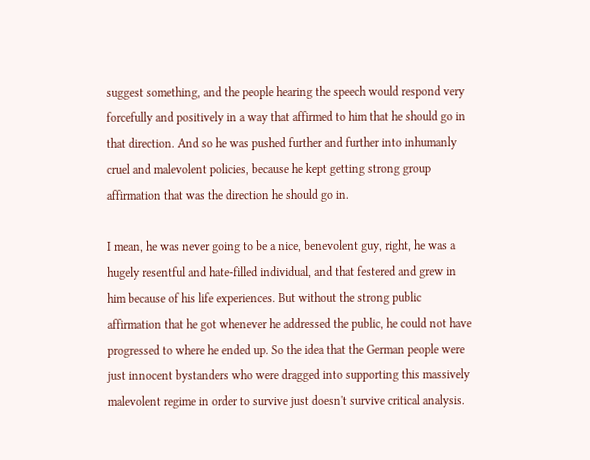suggest something, and the people hearing the speech would respond very forcefully and positively in a way that affirmed to him that he should go in that direction. And so he was pushed further and further into inhumanly cruel and malevolent policies, because he kept getting strong group affirmation that was the direction he should go in.

I mean, he was never going to be a nice, benevolent guy, right, he was a hugely resentful and hate-filled individual, and that festered and grew in him because of his life experiences. But without the strong public affirmation that he got whenever he addressed the public, he could not have progressed to where he ended up. So the idea that the German people were just innocent bystanders who were dragged into supporting this massively malevolent regime in order to survive just doesn't survive critical analysis.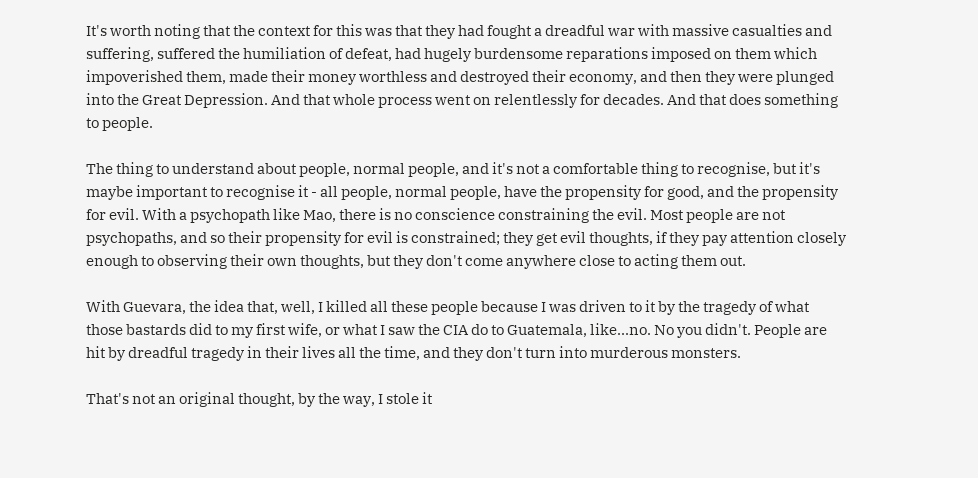It's worth noting that the context for this was that they had fought a dreadful war with massive casualties and suffering, suffered the humiliation of defeat, had hugely burdensome reparations imposed on them which impoverished them, made their money worthless and destroyed their economy, and then they were plunged into the Great Depression. And that whole process went on relentlessly for decades. And that does something to people.

The thing to understand about people, normal people, and it's not a comfortable thing to recognise, but it's maybe important to recognise it - all people, normal people, have the propensity for good, and the propensity for evil. With a psychopath like Mao, there is no conscience constraining the evil. Most people are not psychopaths, and so their propensity for evil is constrained; they get evil thoughts, if they pay attention closely enough to observing their own thoughts, but they don't come anywhere close to acting them out.

With Guevara, the idea that, well, I killed all these people because I was driven to it by the tragedy of what those bastards did to my first wife, or what I saw the CIA do to Guatemala, like...no. No you didn't. People are hit by dreadful tragedy in their lives all the time, and they don't turn into murderous monsters.

That's not an original thought, by the way, I stole it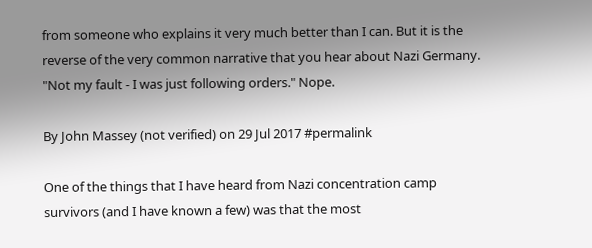from someone who explains it very much better than I can. But it is the reverse of the very common narrative that you hear about Nazi Germany. "Not my fault - I was just following orders." Nope.

By John Massey (not verified) on 29 Jul 2017 #permalink

One of the things that I have heard from Nazi concentration camp survivors (and I have known a few) was that the most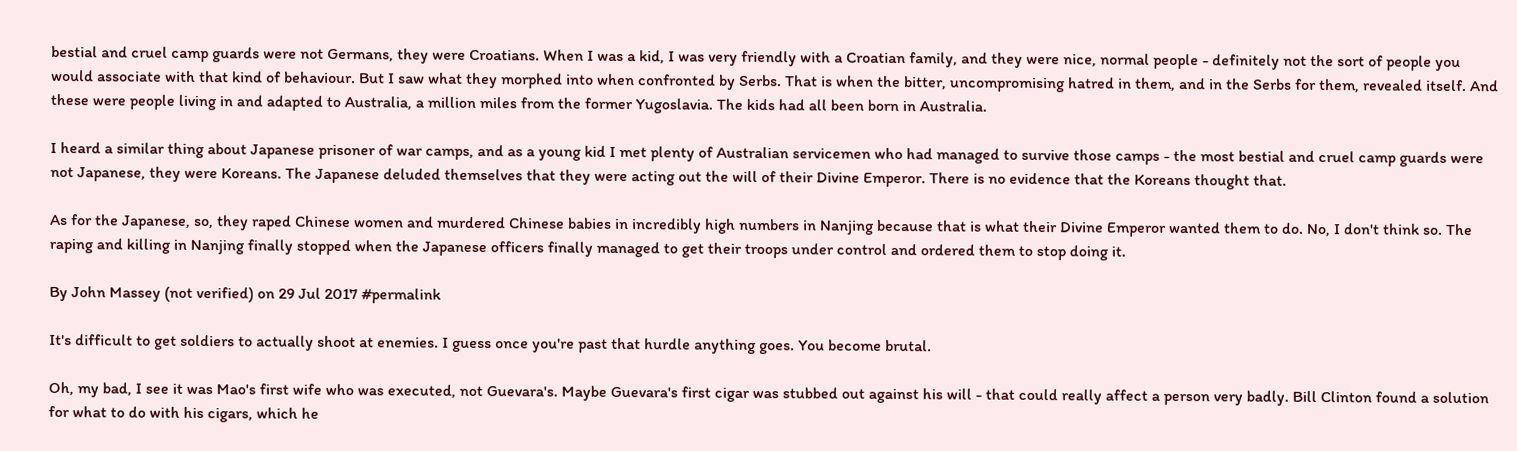bestial and cruel camp guards were not Germans, they were Croatians. When I was a kid, I was very friendly with a Croatian family, and they were nice, normal people - definitely not the sort of people you would associate with that kind of behaviour. But I saw what they morphed into when confronted by Serbs. That is when the bitter, uncompromising hatred in them, and in the Serbs for them, revealed itself. And these were people living in and adapted to Australia, a million miles from the former Yugoslavia. The kids had all been born in Australia.

I heard a similar thing about Japanese prisoner of war camps, and as a young kid I met plenty of Australian servicemen who had managed to survive those camps - the most bestial and cruel camp guards were not Japanese, they were Koreans. The Japanese deluded themselves that they were acting out the will of their Divine Emperor. There is no evidence that the Koreans thought that.

As for the Japanese, so, they raped Chinese women and murdered Chinese babies in incredibly high numbers in Nanjing because that is what their Divine Emperor wanted them to do. No, I don't think so. The raping and killing in Nanjing finally stopped when the Japanese officers finally managed to get their troops under control and ordered them to stop doing it.

By John Massey (not verified) on 29 Jul 2017 #permalink

It's difficult to get soldiers to actually shoot at enemies. I guess once you're past that hurdle anything goes. You become brutal.

Oh, my bad, I see it was Mao's first wife who was executed, not Guevara's. Maybe Guevara's first cigar was stubbed out against his will - that could really affect a person very badly. Bill Clinton found a solution for what to do with his cigars, which he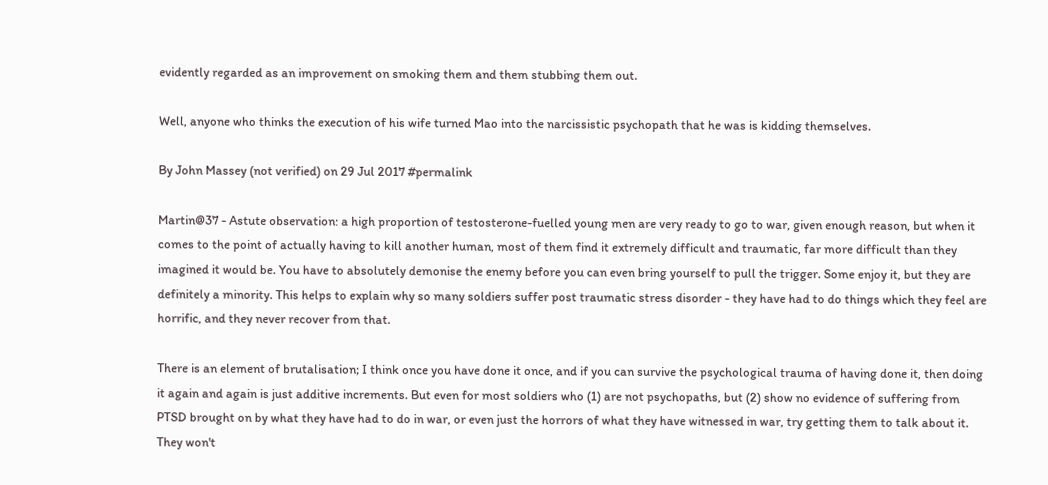evidently regarded as an improvement on smoking them and them stubbing them out.

Well, anyone who thinks the execution of his wife turned Mao into the narcissistic psychopath that he was is kidding themselves.

By John Massey (not verified) on 29 Jul 2017 #permalink

Martin@37 - Astute observation: a high proportion of testosterone-fuelled young men are very ready to go to war, given enough reason, but when it comes to the point of actually having to kill another human, most of them find it extremely difficult and traumatic, far more difficult than they imagined it would be. You have to absolutely demonise the enemy before you can even bring yourself to pull the trigger. Some enjoy it, but they are definitely a minority. This helps to explain why so many soldiers suffer post traumatic stress disorder - they have had to do things which they feel are horrific, and they never recover from that.

There is an element of brutalisation; I think once you have done it once, and if you can survive the psychological trauma of having done it, then doing it again and again is just additive increments. But even for most soldiers who (1) are not psychopaths, but (2) show no evidence of suffering from PTSD brought on by what they have had to do in war, or even just the horrors of what they have witnessed in war, try getting them to talk about it. They won't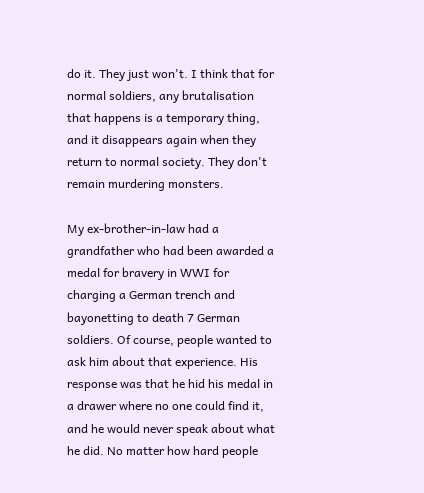do it. They just won't. I think that for normal soldiers, any brutalisation that happens is a temporary thing, and it disappears again when they return to normal society. They don't remain murdering monsters.

My ex-brother-in-law had a grandfather who had been awarded a medal for bravery in WWI for charging a German trench and bayonetting to death 7 German soldiers. Of course, people wanted to ask him about that experience. His response was that he hid his medal in a drawer where no one could find it, and he would never speak about what he did. No matter how hard people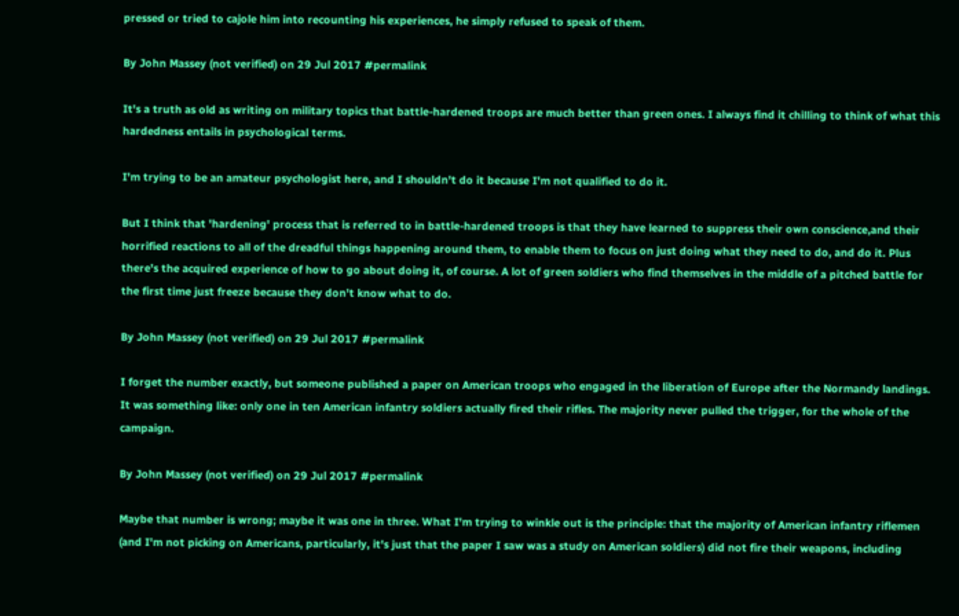pressed or tried to cajole him into recounting his experiences, he simply refused to speak of them.

By John Massey (not verified) on 29 Jul 2017 #permalink

It's a truth as old as writing on military topics that battle-hardened troops are much better than green ones. I always find it chilling to think of what this hardedness entails in psychological terms.

I'm trying to be an amateur psychologist here, and I shouldn't do it because I'm not qualified to do it.

But I think that 'hardening' process that is referred to in battle-hardened troops is that they have learned to suppress their own conscience,and their horrified reactions to all of the dreadful things happening around them, to enable them to focus on just doing what they need to do, and do it. Plus there's the acquired experience of how to go about doing it, of course. A lot of green soldiers who find themselves in the middle of a pitched battle for the first time just freeze because they don't know what to do.

By John Massey (not verified) on 29 Jul 2017 #permalink

I forget the number exactly, but someone published a paper on American troops who engaged in the liberation of Europe after the Normandy landings. It was something like: only one in ten American infantry soldiers actually fired their rifles. The majority never pulled the trigger, for the whole of the campaign.

By John Massey (not verified) on 29 Jul 2017 #permalink

Maybe that number is wrong; maybe it was one in three. What I'm trying to winkle out is the principle: that the majority of American infantry riflemen (and I'm not picking on Americans, particularly, it's just that the paper I saw was a study on American soldiers) did not fire their weapons, including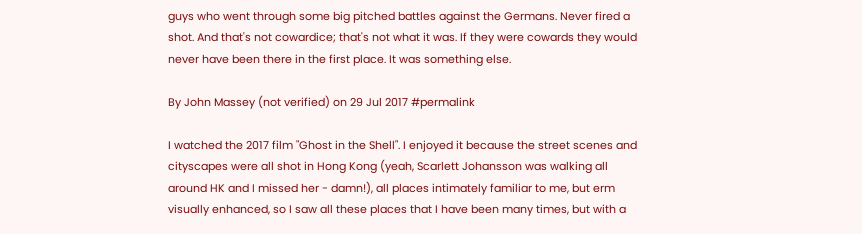guys who went through some big pitched battles against the Germans. Never fired a shot. And that's not cowardice; that's not what it was. If they were cowards they would never have been there in the first place. It was something else.

By John Massey (not verified) on 29 Jul 2017 #permalink

I watched the 2017 film "Ghost in the Shell". I enjoyed it because the street scenes and cityscapes were all shot in Hong Kong (yeah, Scarlett Johansson was walking all around HK and I missed her - damn!), all places intimately familiar to me, but erm visually enhanced, so I saw all these places that I have been many times, but with a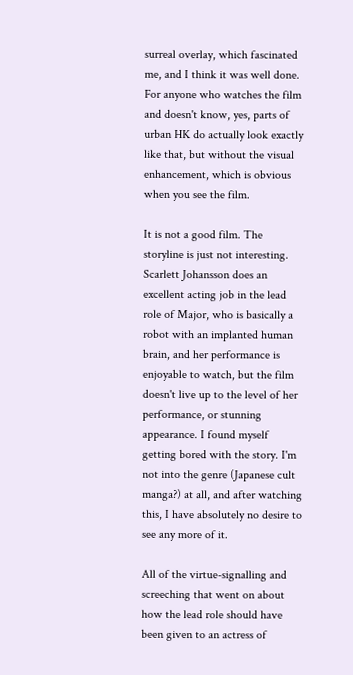surreal overlay, which fascinated me, and I think it was well done. For anyone who watches the film and doesn't know, yes, parts of urban HK do actually look exactly like that, but without the visual enhancement, which is obvious when you see the film.

It is not a good film. The storyline is just not interesting. Scarlett Johansson does an excellent acting job in the lead role of Major, who is basically a robot with an implanted human brain, and her performance is enjoyable to watch, but the film doesn't live up to the level of her performance, or stunning appearance. I found myself getting bored with the story. I'm not into the genre (Japanese cult manga?) at all, and after watching this, I have absolutely no desire to see any more of it.

All of the virtue-signalling and screeching that went on about how the lead role should have been given to an actress of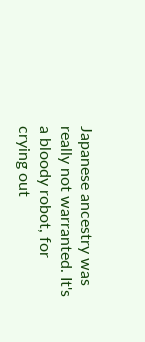Japanese ancestry was really not warranted. It's a bloody robot, for crying out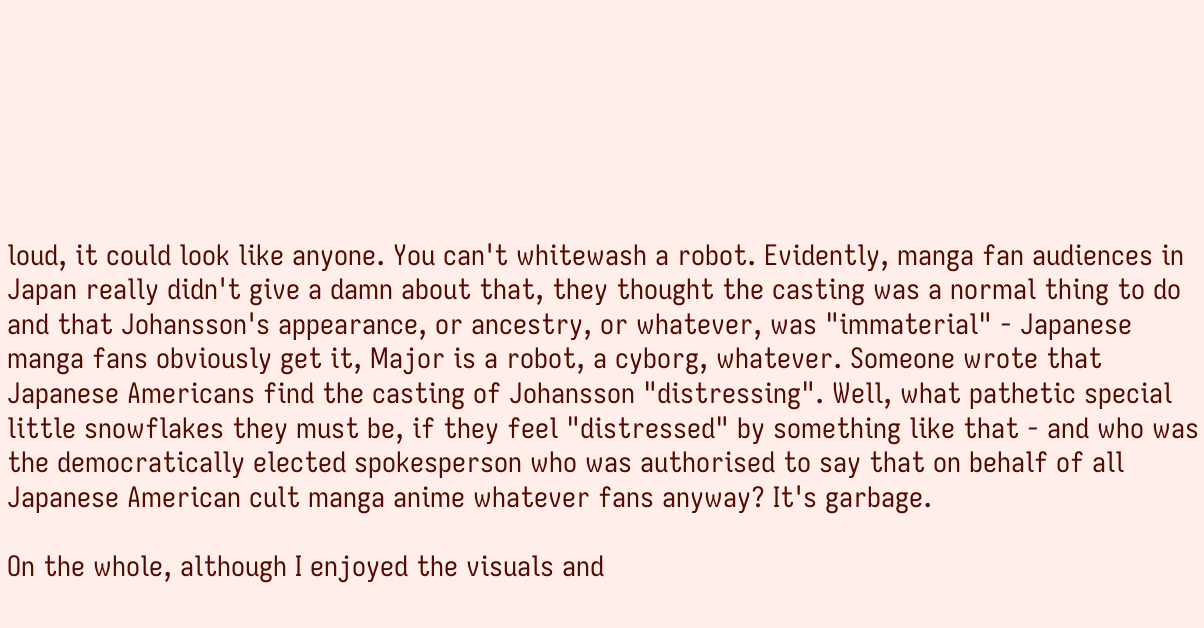loud, it could look like anyone. You can't whitewash a robot. Evidently, manga fan audiences in Japan really didn't give a damn about that, they thought the casting was a normal thing to do and that Johansson's appearance, or ancestry, or whatever, was "immaterial" - Japanese manga fans obviously get it, Major is a robot, a cyborg, whatever. Someone wrote that Japanese Americans find the casting of Johansson "distressing". Well, what pathetic special little snowflakes they must be, if they feel "distressed" by something like that - and who was the democratically elected spokesperson who was authorised to say that on behalf of all Japanese American cult manga anime whatever fans anyway? It's garbage.

On the whole, although I enjoyed the visuals and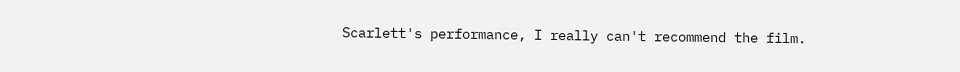Scarlett's performance, I really can't recommend the film.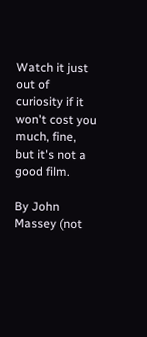Watch it just out of curiosity if it won't cost you much, fine, but it's not a good film.

By John Massey (not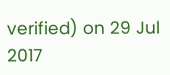verified) on 29 Jul 2017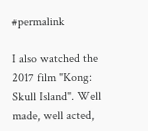#permalink

I also watched the 2017 film "Kong: Skull Island". Well made, well acted,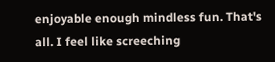enjoyable enough mindless fun. That's all. I feel like screeching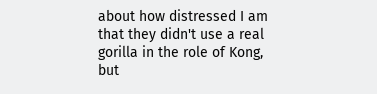about how distressed I am that they didn't use a real gorilla in the role of Kong, but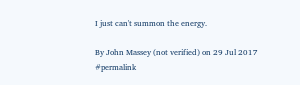I just can't summon the energy.

By John Massey (not verified) on 29 Jul 2017 #permalink